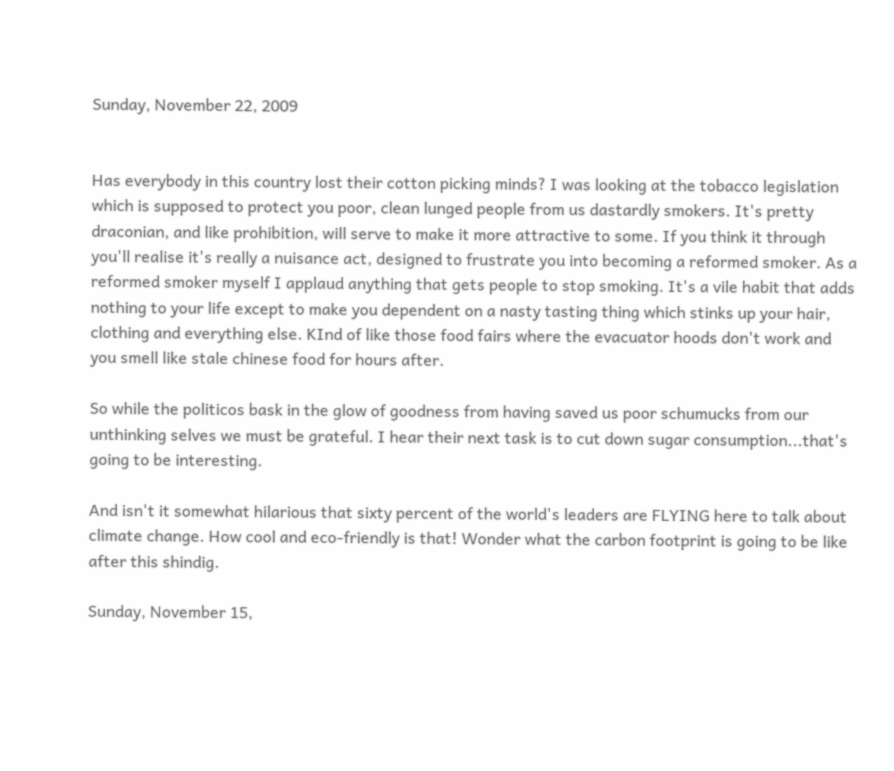Sunday, November 22, 2009


Has everybody in this country lost their cotton picking minds? I was looking at the tobacco legislation which is supposed to protect you poor, clean lunged people from us dastardly smokers. It's pretty draconian, and like prohibition, will serve to make it more attractive to some. If you think it through you'll realise it's really a nuisance act, designed to frustrate you into becoming a reformed smoker. As a reformed smoker myself I applaud anything that gets people to stop smoking. It's a vile habit that adds nothing to your life except to make you dependent on a nasty tasting thing which stinks up your hair, clothing and everything else. KInd of like those food fairs where the evacuator hoods don't work and you smell like stale chinese food for hours after.

So while the politicos bask in the glow of goodness from having saved us poor schumucks from our unthinking selves we must be grateful. I hear their next task is to cut down sugar consumption...that's going to be interesting.

And isn't it somewhat hilarious that sixty percent of the world's leaders are FLYING here to talk about climate change. How cool and eco-friendly is that! Wonder what the carbon footprint is going to be like after this shindig.

Sunday, November 15,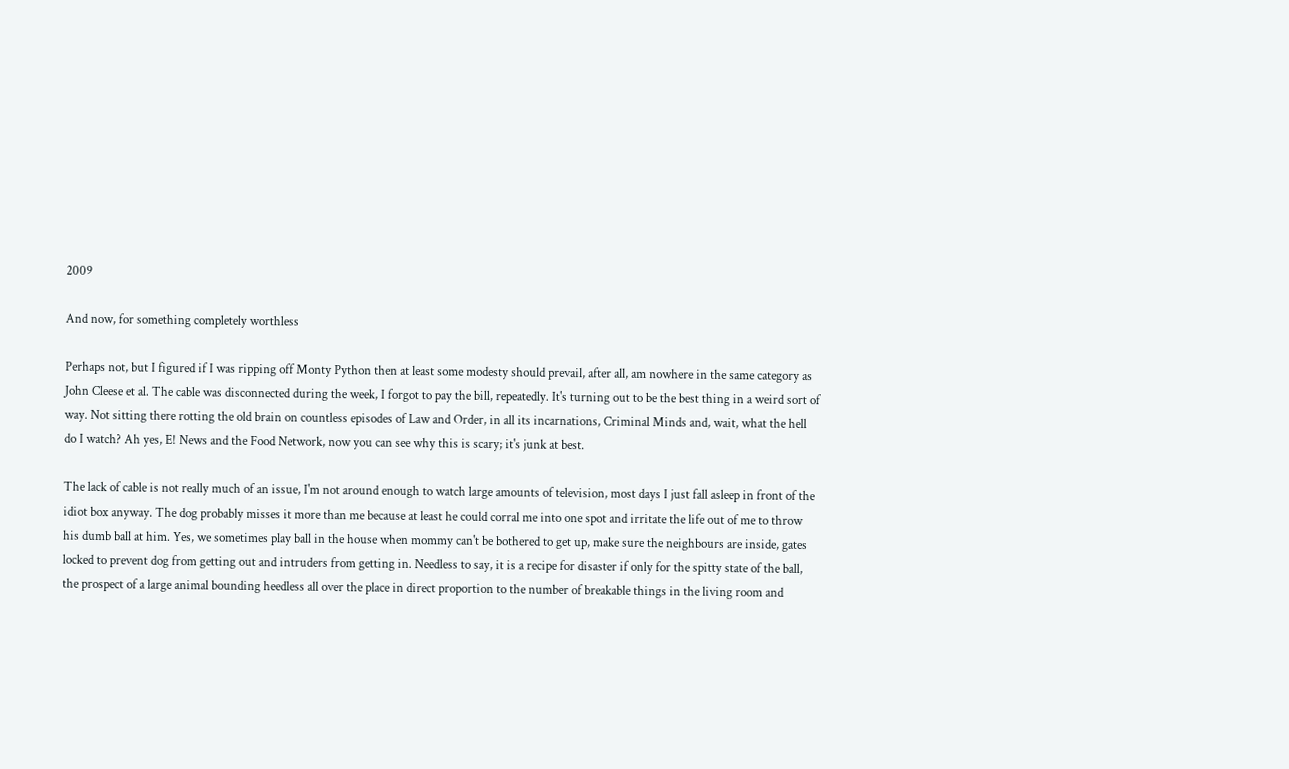2009

And now, for something completely worthless

Perhaps not, but I figured if I was ripping off Monty Python then at least some modesty should prevail, after all, am nowhere in the same category as John Cleese et al. The cable was disconnected during the week, I forgot to pay the bill, repeatedly. It's turning out to be the best thing in a weird sort of way. Not sitting there rotting the old brain on countless episodes of Law and Order, in all its incarnations, Criminal Minds and, wait, what the hell do I watch? Ah yes, E! News and the Food Network, now you can see why this is scary; it's junk at best.

The lack of cable is not really much of an issue, I'm not around enough to watch large amounts of television, most days I just fall asleep in front of the idiot box anyway. The dog probably misses it more than me because at least he could corral me into one spot and irritate the life out of me to throw his dumb ball at him. Yes, we sometimes play ball in the house when mommy can't be bothered to get up, make sure the neighbours are inside, gates locked to prevent dog from getting out and intruders from getting in. Needless to say, it is a recipe for disaster if only for the spitty state of the ball, the prospect of a large animal bounding heedless all over the place in direct proportion to the number of breakable things in the living room and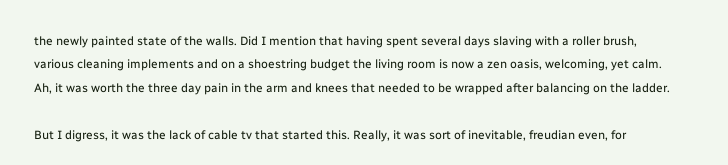the newly painted state of the walls. Did I mention that having spent several days slaving with a roller brush, various cleaning implements and on a shoestring budget the living room is now a zen oasis, welcoming, yet calm. Ah, it was worth the three day pain in the arm and knees that needed to be wrapped after balancing on the ladder.

But I digress, it was the lack of cable tv that started this. Really, it was sort of inevitable, freudian even, for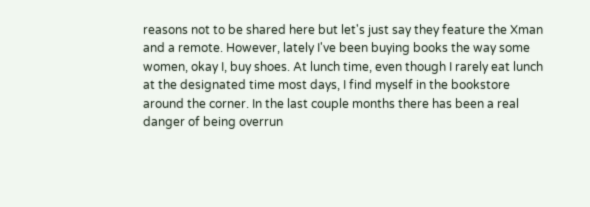reasons not to be shared here but let's just say they feature the Xman and a remote. However, lately I've been buying books the way some women, okay I, buy shoes. At lunch time, even though I rarely eat lunch at the designated time most days, I find myself in the bookstore around the corner. In the last couple months there has been a real danger of being overrun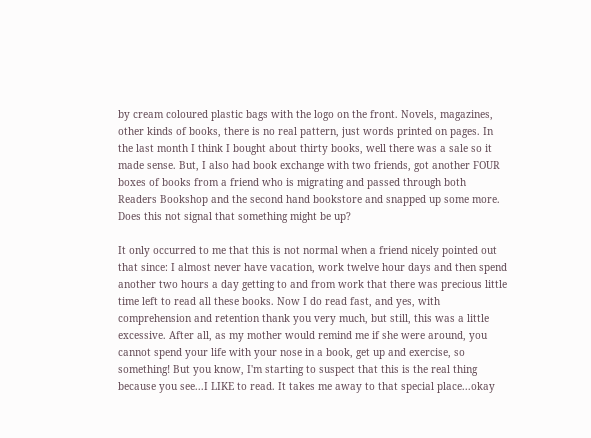by cream coloured plastic bags with the logo on the front. Novels, magazines, other kinds of books, there is no real pattern, just words printed on pages. In the last month I think I bought about thirty books, well there was a sale so it made sense. But, I also had book exchange with two friends, got another FOUR boxes of books from a friend who is migrating and passed through both Readers Bookshop and the second hand bookstore and snapped up some more. Does this not signal that something might be up?

It only occurred to me that this is not normal when a friend nicely pointed out that since: I almost never have vacation, work twelve hour days and then spend another two hours a day getting to and from work that there was precious little time left to read all these books. Now I do read fast, and yes, with comprehension and retention thank you very much, but still, this was a little excessive. After all, as my mother would remind me if she were around, you cannot spend your life with your nose in a book, get up and exercise, so something! But you know, I'm starting to suspect that this is the real thing because you see...I LIKE to read. It takes me away to that special place...okay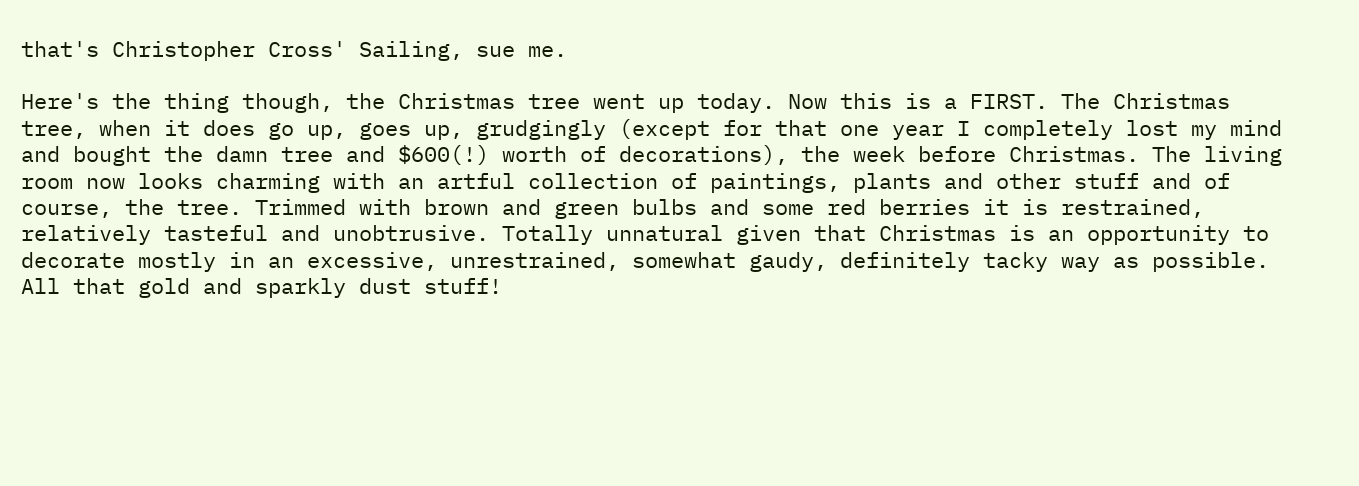that's Christopher Cross' Sailing, sue me.

Here's the thing though, the Christmas tree went up today. Now this is a FIRST. The Christmas tree, when it does go up, goes up, grudgingly (except for that one year I completely lost my mind and bought the damn tree and $600(!) worth of decorations), the week before Christmas. The living room now looks charming with an artful collection of paintings, plants and other stuff and of course, the tree. Trimmed with brown and green bulbs and some red berries it is restrained, relatively tasteful and unobtrusive. Totally unnatural given that Christmas is an opportunity to decorate mostly in an excessive, unrestrained, somewhat gaudy, definitely tacky way as possible. All that gold and sparkly dust stuff!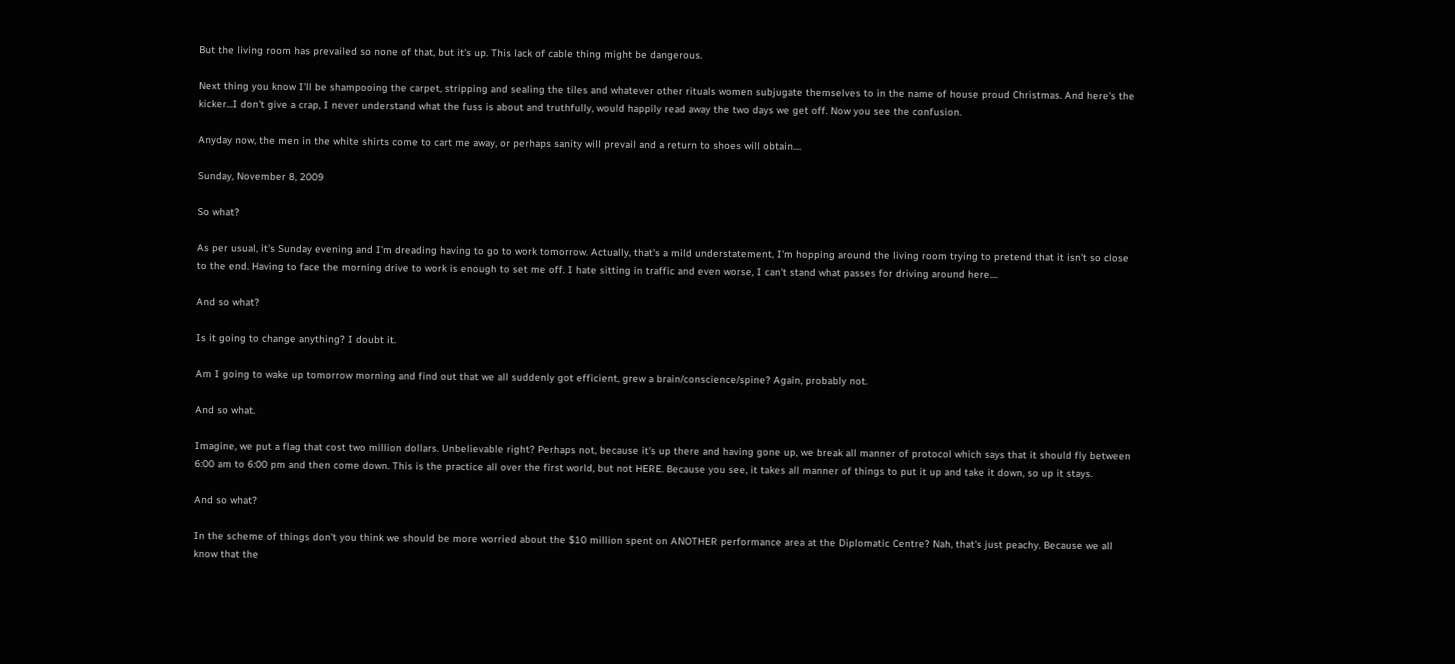But the living room has prevailed so none of that, but it's up. This lack of cable thing might be dangerous.

Next thing you know I'll be shampooing the carpet, stripping and sealing the tiles and whatever other rituals women subjugate themselves to in the name of house proud Christmas. And here's the kicker...I don't give a crap, I never understand what the fuss is about and truthfully, would happily read away the two days we get off. Now you see the confusion.

Anyday now, the men in the white shirts come to cart me away, or perhaps sanity will prevail and a return to shoes will obtain....

Sunday, November 8, 2009

So what?

As per usual, it's Sunday evening and I'm dreading having to go to work tomorrow. Actually, that's a mild understatement, I'm hopping around the living room trying to pretend that it isn't so close to the end. Having to face the morning drive to work is enough to set me off. I hate sitting in traffic and even worse, I can't stand what passes for driving around here....

And so what?

Is it going to change anything? I doubt it.

Am I going to wake up tomorrow morning and find out that we all suddenly got efficient, grew a brain/conscience/spine? Again, probably not.

And so what.

Imagine, we put a flag that cost two million dollars. Unbelievable right? Perhaps not, because it's up there and having gone up, we break all manner of protocol which says that it should fly between 6:00 am to 6:00 pm and then come down. This is the practice all over the first world, but not HERE. Because you see, it takes all manner of things to put it up and take it down, so up it stays.

And so what?

In the scheme of things don't you think we should be more worried about the $10 million spent on ANOTHER performance area at the Diplomatic Centre? Nah, that's just peachy. Because we all know that the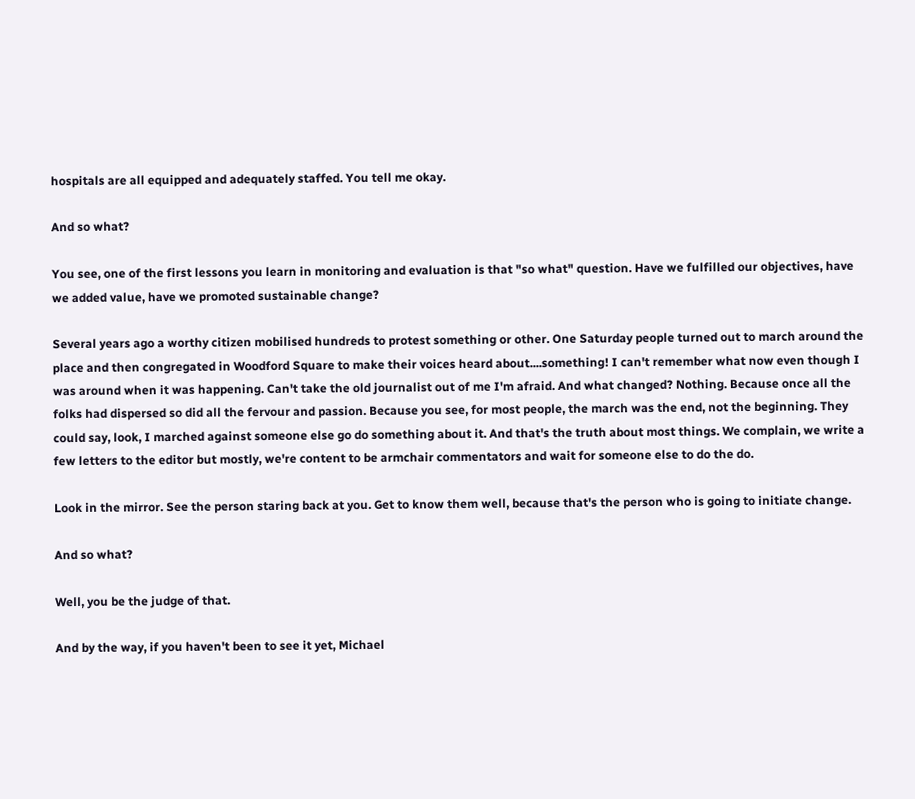hospitals are all equipped and adequately staffed. You tell me okay.

And so what?

You see, one of the first lessons you learn in monitoring and evaluation is that "so what" question. Have we fulfilled our objectives, have we added value, have we promoted sustainable change?

Several years ago a worthy citizen mobilised hundreds to protest something or other. One Saturday people turned out to march around the place and then congregated in Woodford Square to make their voices heard about....something! I can't remember what now even though I was around when it was happening. Can't take the old journalist out of me I'm afraid. And what changed? Nothing. Because once all the folks had dispersed so did all the fervour and passion. Because you see, for most people, the march was the end, not the beginning. They could say, look, I marched against someone else go do something about it. And that's the truth about most things. We complain, we write a few letters to the editor but mostly, we're content to be armchair commentators and wait for someone else to do the do.

Look in the mirror. See the person staring back at you. Get to know them well, because that's the person who is going to initiate change.

And so what?

Well, you be the judge of that.

And by the way, if you haven't been to see it yet, Michael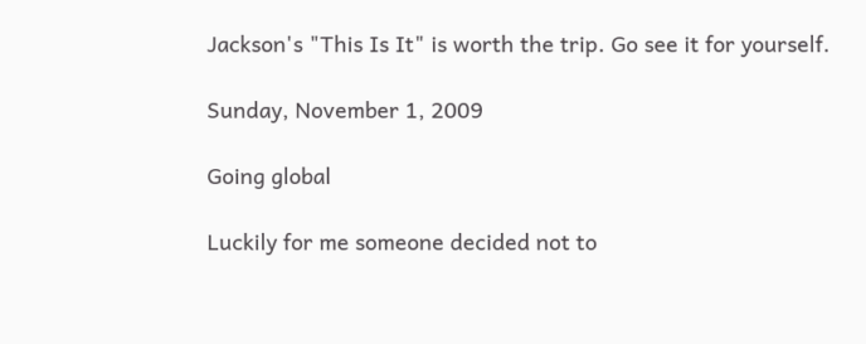Jackson's "This Is It" is worth the trip. Go see it for yourself.

Sunday, November 1, 2009

Going global

Luckily for me someone decided not to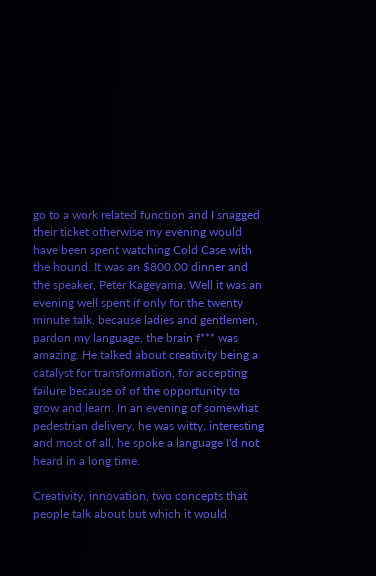go to a work related function and I snagged their ticket otherwise my evening would have been spent watching Cold Case with the hound. It was an $800.00 dinner and the speaker, Peter Kageyama. Well it was an evening well spent if only for the twenty minute talk, because ladies and gentlemen, pardon my language, the brain f*** was amazing. He talked about creativity being a catalyst for transformation, for accepting failure because of of the opportunity to grow and learn. In an evening of somewhat pedestrian delivery, he was witty, interesting and most of all, he spoke a language I'd not heard in a long time.

Creativity, innovation, two concepts that people talk about but which it would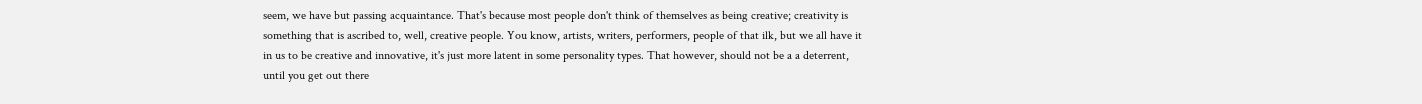seem, we have but passing acquaintance. That's because most people don't think of themselves as being creative; creativity is something that is ascribed to, well, creative people. You know, artists, writers, performers, people of that ilk, but we all have it in us to be creative and innovative, it's just more latent in some personality types. That however, should not be a a deterrent, until you get out there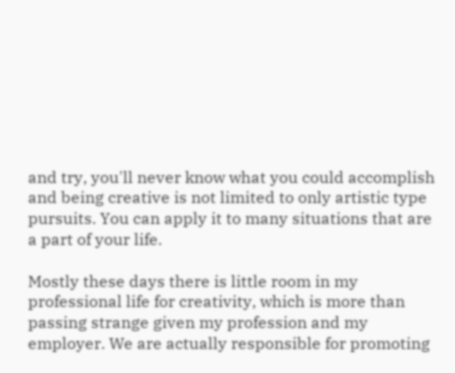and try, you'll never know what you could accomplish and being creative is not limited to only artistic type pursuits. You can apply it to many situations that are a part of your life.

Mostly these days there is little room in my professional life for creativity, which is more than passing strange given my profession and my employer. We are actually responsible for promoting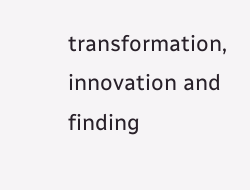transformation, innovation and finding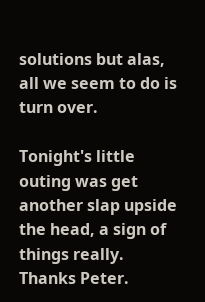solutions but alas, all we seem to do is turn over.

Tonight's little outing was get another slap upside the head, a sign of things really. Thanks Peter.